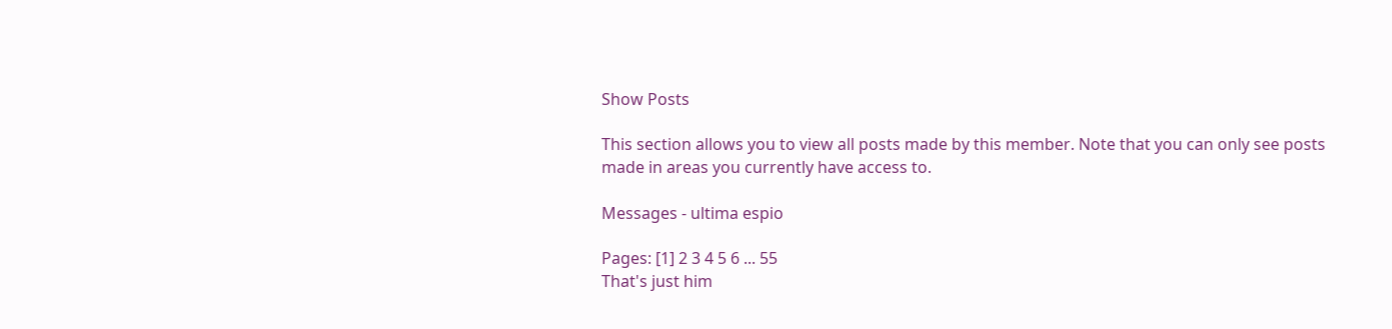Show Posts

This section allows you to view all posts made by this member. Note that you can only see posts made in areas you currently have access to.

Messages - ultima espio

Pages: [1] 2 3 4 5 6 ... 55
That's just him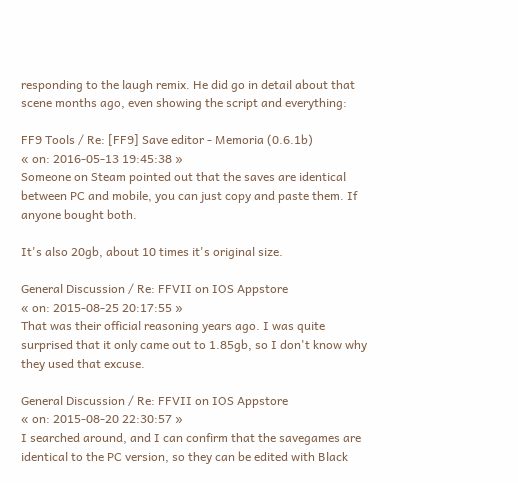responding to the laugh remix. He did go in detail about that scene months ago, even showing the script and everything:

FF9 Tools / Re: [FF9] Save editor - Memoria (0.6.1b)
« on: 2016-05-13 19:45:38 »
Someone on Steam pointed out that the saves are identical between PC and mobile, you can just copy and paste them. If anyone bought both.

It's also 20gb, about 10 times it's original size.

General Discussion / Re: FFVII on IOS Appstore
« on: 2015-08-25 20:17:55 »
That was their official reasoning years ago. I was quite surprised that it only came out to 1.85gb, so I don't know why they used that excuse.

General Discussion / Re: FFVII on IOS Appstore
« on: 2015-08-20 22:30:57 »
I searched around, and I can confirm that the savegames are identical to the PC version, so they can be edited with Black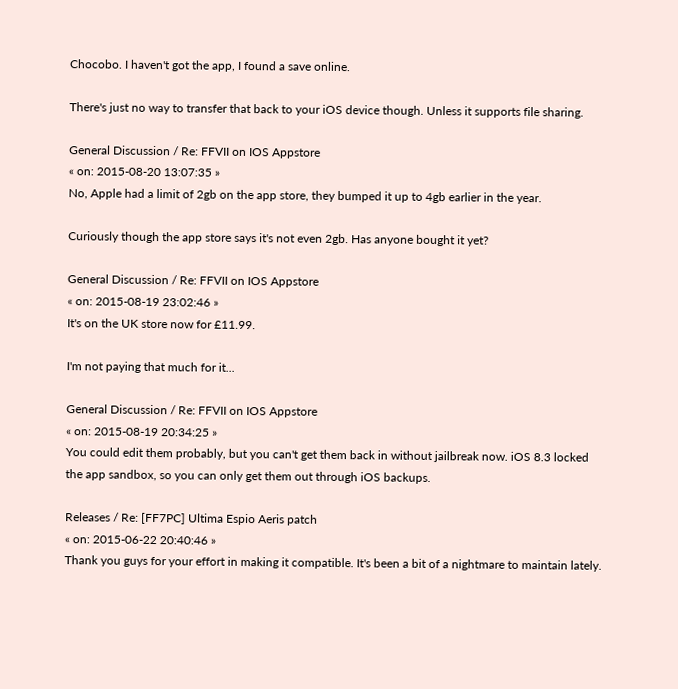Chocobo. I haven't got the app, I found a save online.

There's just no way to transfer that back to your iOS device though. Unless it supports file sharing.

General Discussion / Re: FFVII on IOS Appstore
« on: 2015-08-20 13:07:35 »
No, Apple had a limit of 2gb on the app store, they bumped it up to 4gb earlier in the year.

Curiously though the app store says it's not even 2gb. Has anyone bought it yet?

General Discussion / Re: FFVII on IOS Appstore
« on: 2015-08-19 23:02:46 »
It's on the UK store now for £11.99.

I'm not paying that much for it...

General Discussion / Re: FFVII on IOS Appstore
« on: 2015-08-19 20:34:25 »
You could edit them probably, but you can't get them back in without jailbreak now. iOS 8.3 locked the app sandbox, so you can only get them out through iOS backups.

Releases / Re: [FF7PC] Ultima Espio Aeris patch
« on: 2015-06-22 20:40:46 »
Thank you guys for your effort in making it compatible. It's been a bit of a nightmare to maintain lately.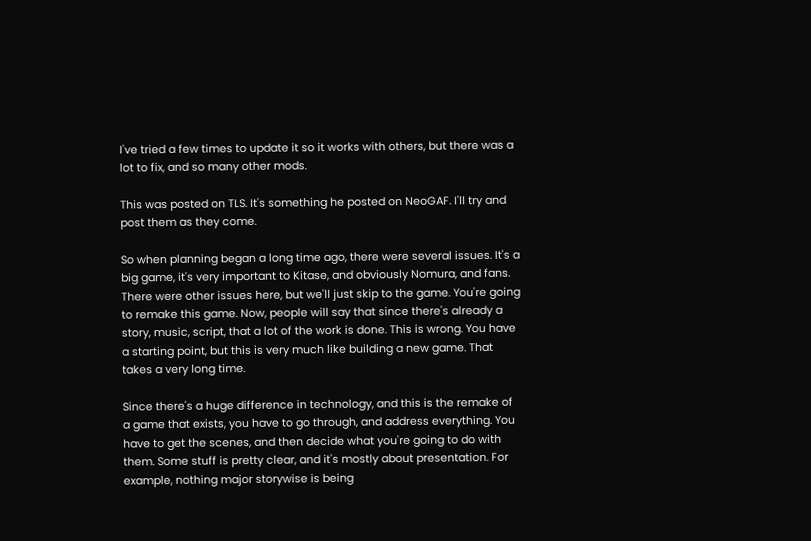I've tried a few times to update it so it works with others, but there was a lot to fix, and so many other mods.

This was posted on TLS. It's something he posted on NeoGAF. I'll try and post them as they come.

So when planning began a long time ago, there were several issues. It's a big game, it's very important to Kitase, and obviously Nomura, and fans. There were other issues here, but we'll just skip to the game. You're going to remake this game. Now, people will say that since there's already a story, music, script, that a lot of the work is done. This is wrong. You have a starting point, but this is very much like building a new game. That takes a very long time.

Since there's a huge difference in technology, and this is the remake of a game that exists, you have to go through, and address everything. You have to get the scenes, and then decide what you're going to do with them. Some stuff is pretty clear, and it's mostly about presentation. For example, nothing major storywise is being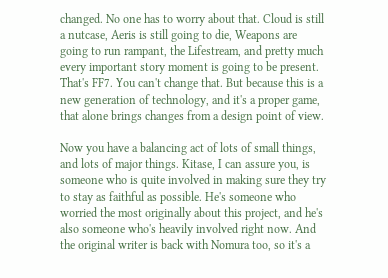changed. No one has to worry about that. Cloud is still a nutcase, Aeris is still going to die, Weapons are going to run rampant, the Lifestream, and pretty much every important story moment is going to be present. That's FF7. You can't change that. But because this is a new generation of technology, and it's a proper game, that alone brings changes from a design point of view.

Now you have a balancing act of lots of small things, and lots of major things. Kitase, I can assure you, is someone who is quite involved in making sure they try to stay as faithful as possible. He's someone who worried the most originally about this project, and he's also someone who's heavily involved right now. And the original writer is back with Nomura too, so it's a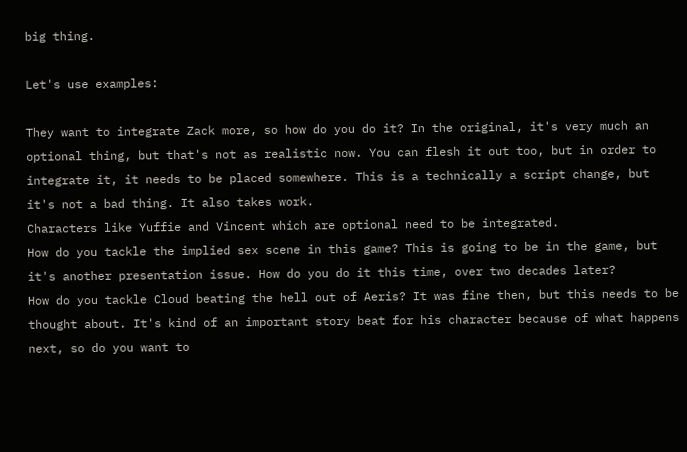big thing.

Let's use examples:

They want to integrate Zack more, so how do you do it? In the original, it's very much an optional thing, but that's not as realistic now. You can flesh it out too, but in order to integrate it, it needs to be placed somewhere. This is a technically a script change, but it's not a bad thing. It also takes work.
Characters like Yuffie and Vincent which are optional need to be integrated.
How do you tackle the implied sex scene in this game? This is going to be in the game, but it's another presentation issue. How do you do it this time, over two decades later?
How do you tackle Cloud beating the hell out of Aeris? It was fine then, but this needs to be thought about. It's kind of an important story beat for his character because of what happens next, so do you want to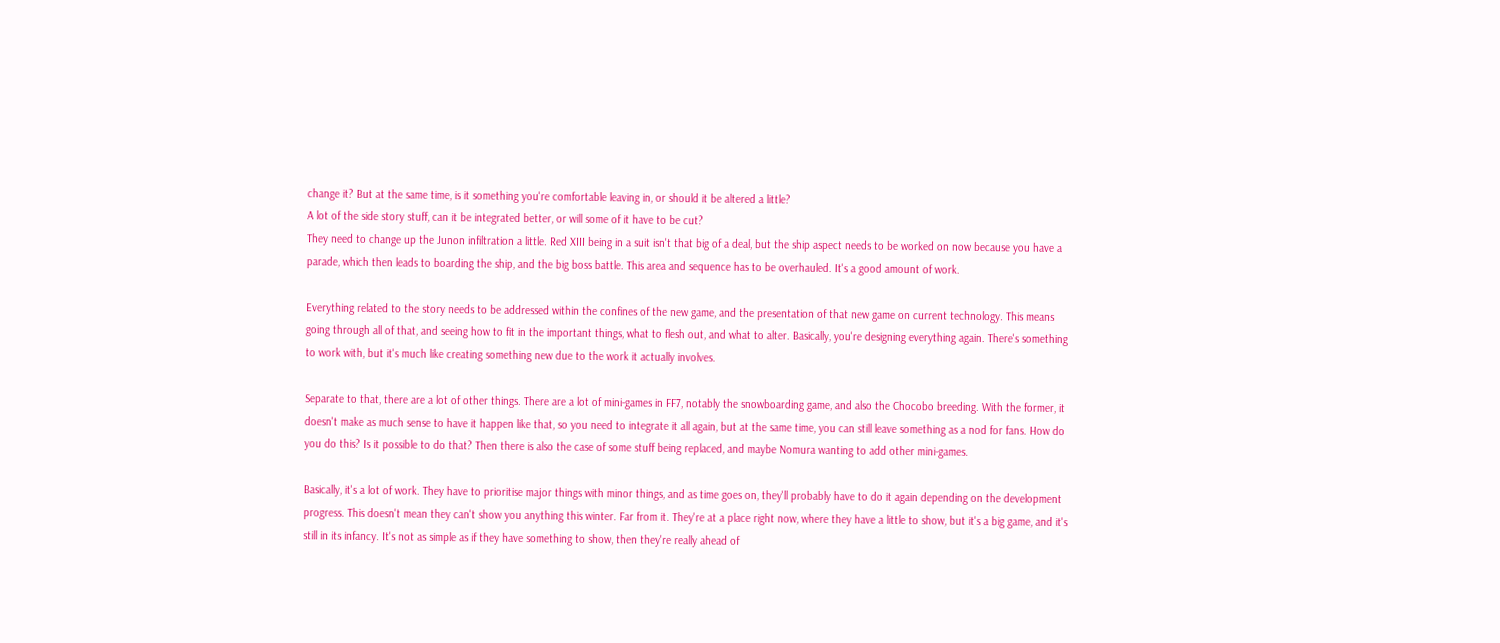change it? But at the same time, is it something you're comfortable leaving in, or should it be altered a little?
A lot of the side story stuff, can it be integrated better, or will some of it have to be cut?
They need to change up the Junon infiltration a little. Red XIII being in a suit isn't that big of a deal, but the ship aspect needs to be worked on now because you have a parade, which then leads to boarding the ship, and the big boss battle. This area and sequence has to be overhauled. It's a good amount of work.

Everything related to the story needs to be addressed within the confines of the new game, and the presentation of that new game on current technology. This means going through all of that, and seeing how to fit in the important things, what to flesh out, and what to alter. Basically, you're designing everything again. There's something to work with, but it's much like creating something new due to the work it actually involves.

Separate to that, there are a lot of other things. There are a lot of mini-games in FF7, notably the snowboarding game, and also the Chocobo breeding. With the former, it doesn't make as much sense to have it happen like that, so you need to integrate it all again, but at the same time, you can still leave something as a nod for fans. How do you do this? Is it possible to do that? Then there is also the case of some stuff being replaced, and maybe Nomura wanting to add other mini-games.

Basically, it's a lot of work. They have to prioritise major things with minor things, and as time goes on, they'll probably have to do it again depending on the development progress. This doesn't mean they can't show you anything this winter. Far from it. They're at a place right now, where they have a little to show, but it's a big game, and it's still in its infancy. It's not as simple as if they have something to show, then they're really ahead of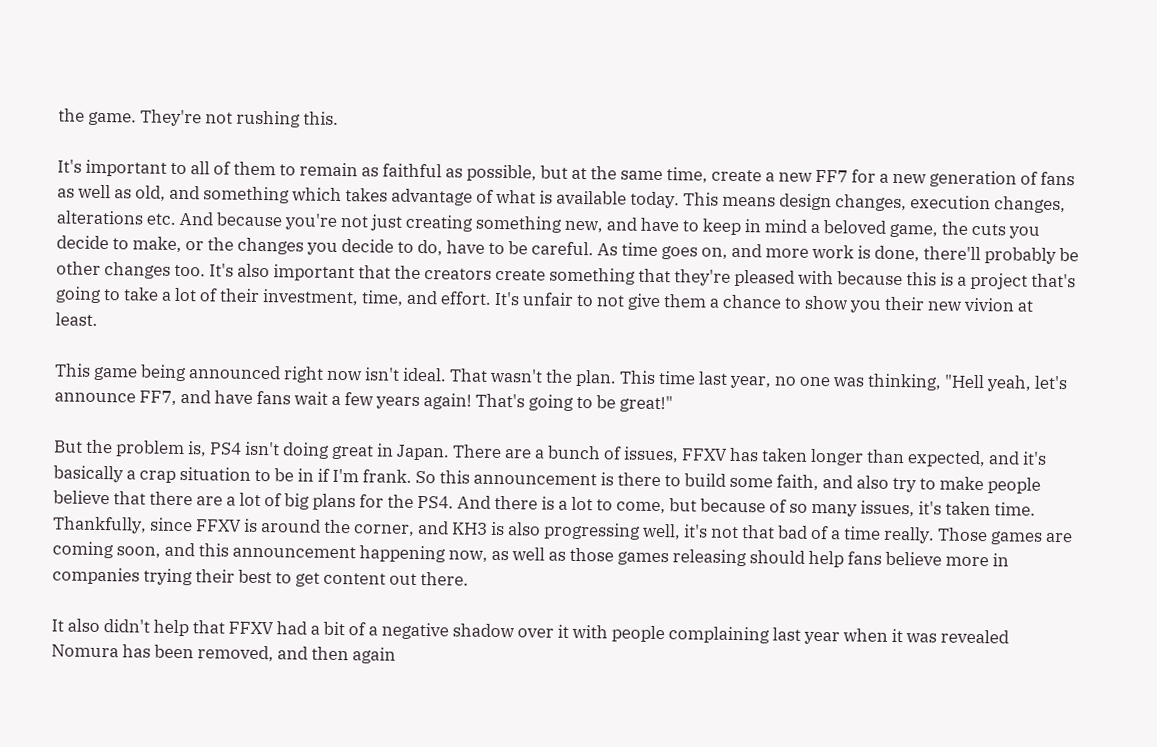the game. They're not rushing this.

It's important to all of them to remain as faithful as possible, but at the same time, create a new FF7 for a new generation of fans as well as old, and something which takes advantage of what is available today. This means design changes, execution changes, alterations etc. And because you're not just creating something new, and have to keep in mind a beloved game, the cuts you decide to make, or the changes you decide to do, have to be careful. As time goes on, and more work is done, there'll probably be other changes too. It's also important that the creators create something that they're pleased with because this is a project that's going to take a lot of their investment, time, and effort. It's unfair to not give them a chance to show you their new vivion at least.

This game being announced right now isn't ideal. That wasn't the plan. This time last year, no one was thinking, "Hell yeah, let's announce FF7, and have fans wait a few years again! That's going to be great!"

But the problem is, PS4 isn't doing great in Japan. There are a bunch of issues, FFXV has taken longer than expected, and it's basically a crap situation to be in if I'm frank. So this announcement is there to build some faith, and also try to make people believe that there are a lot of big plans for the PS4. And there is a lot to come, but because of so many issues, it's taken time. Thankfully, since FFXV is around the corner, and KH3 is also progressing well, it's not that bad of a time really. Those games are coming soon, and this announcement happening now, as well as those games releasing should help fans believe more in companies trying their best to get content out there.

It also didn't help that FFXV had a bit of a negative shadow over it with people complaining last year when it was revealed Nomura has been removed, and then again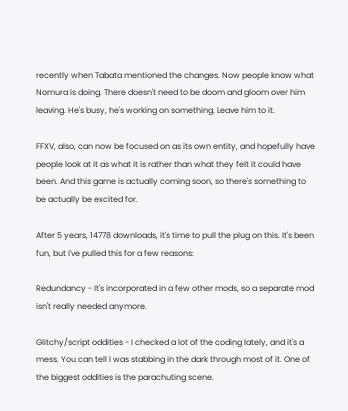recently when Tabata mentioned the changes. Now people know what Nomura is doing. There doesn't need to be doom and gloom over him leaving. He's busy, he's working on something. Leave him to it.

FFXV, also, can now be focused on as its own entity, and hopefully have people look at it as what it is rather than what they felt it could have been. And this game is actually coming soon, so there's something to be actually be excited for.

After 5 years, 14778 downloads, it's time to pull the plug on this. It's been fun, but I've pulled this for a few reasons:

Redundancy - It's incorporated in a few other mods, so a separate mod isn't really needed anymore.

Glitchy/script oddities - I checked a lot of the coding lately, and it's a mess. You can tell I was stabbing in the dark through most of it. One of the biggest oddities is the parachuting scene.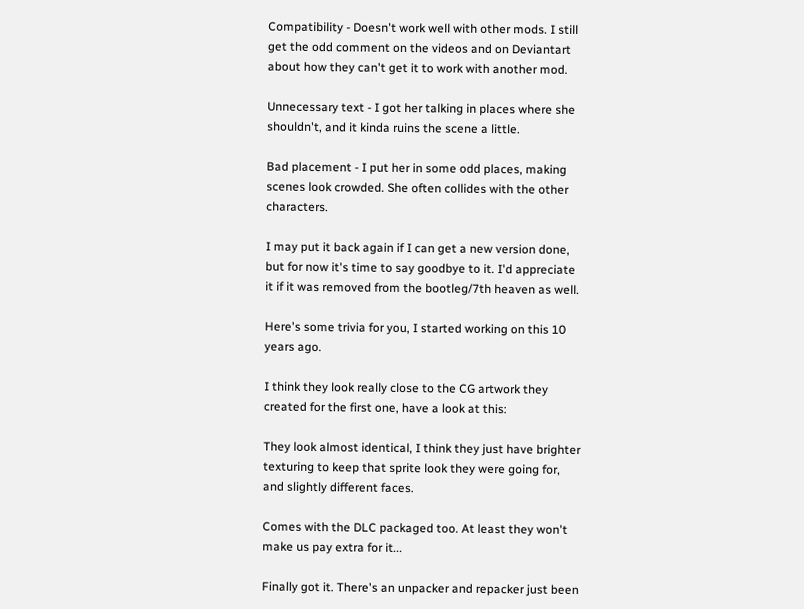Compatibility - Doesn't work well with other mods. I still get the odd comment on the videos and on Deviantart about how they can't get it to work with another mod.

Unnecessary text - I got her talking in places where she shouldn't, and it kinda ruins the scene a little.

Bad placement - I put her in some odd places, making scenes look crowded. She often collides with the other characters.

I may put it back again if I can get a new version done, but for now it's time to say goodbye to it. I'd appreciate it if it was removed from the bootleg/7th heaven as well.

Here's some trivia for you, I started working on this 10 years ago.

I think they look really close to the CG artwork they created for the first one, have a look at this:

They look almost identical, I think they just have brighter texturing to keep that sprite look they were going for, and slightly different faces.

Comes with the DLC packaged too. At least they won't make us pay extra for it...

Finally got it. There's an unpacker and repacker just been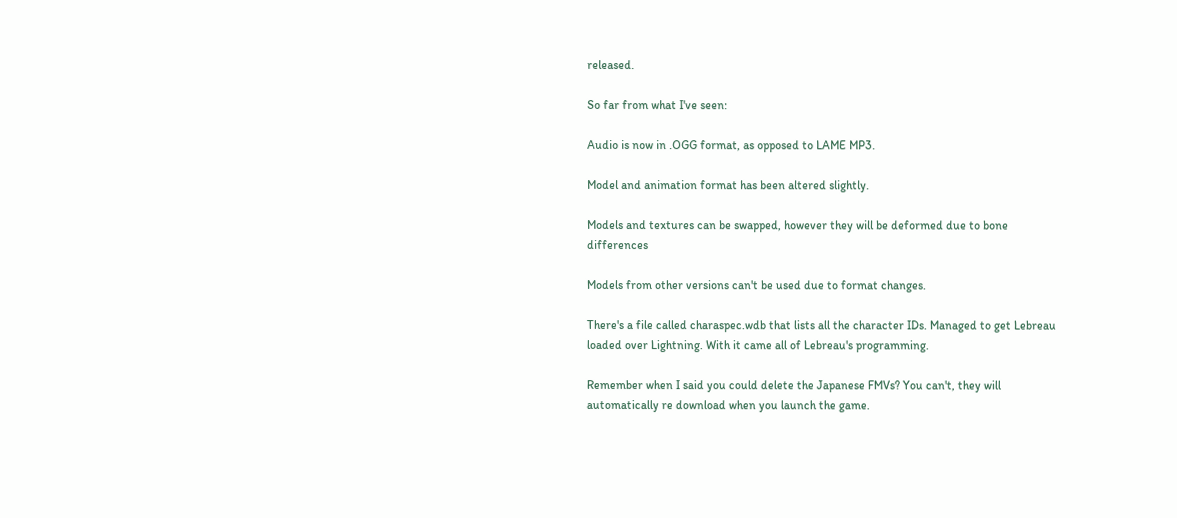released.

So far from what I've seen:

Audio is now in .OGG format, as opposed to LAME MP3.

Model and animation format has been altered slightly.

Models and textures can be swapped, however they will be deformed due to bone differences

Models from other versions can't be used due to format changes.

There's a file called charaspec.wdb that lists all the character IDs. Managed to get Lebreau loaded over Lightning. With it came all of Lebreau's programming.

Remember when I said you could delete the Japanese FMVs? You can't, they will automatically re download when you launch the game.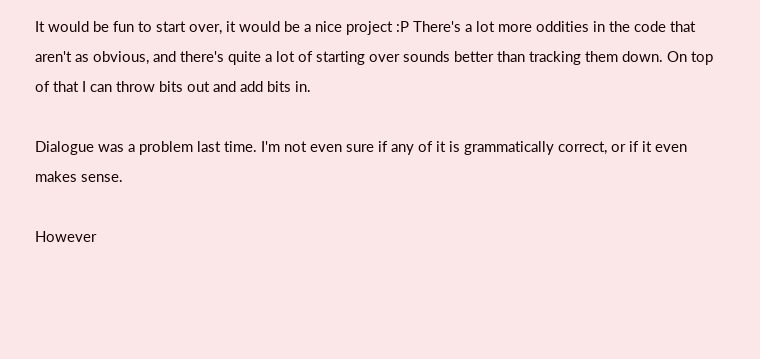It would be fun to start over, it would be a nice project :P There's a lot more oddities in the code that aren't as obvious, and there's quite a lot of starting over sounds better than tracking them down. On top of that I can throw bits out and add bits in.

Dialogue was a problem last time. I'm not even sure if any of it is grammatically correct, or if it even makes sense.

However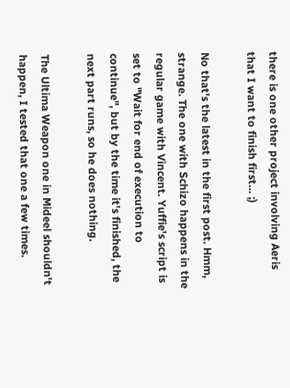there is one other project involving Aeris that I want to finish first... ;)

No that's the latest in the first post. Hmm, strange. The one with Schizo happens in the regular game with Vincent. Yuffie's script is set to "Wait for end of execution to continue", but by the time it's finished, the next part runs, so he does nothing.

The Ultima Weapon one in Mideel shouldn't happen, I tested that one a few times.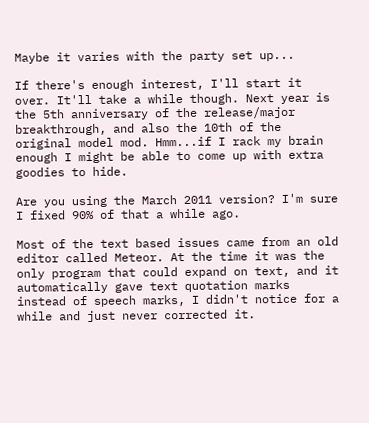Maybe it varies with the party set up...

If there's enough interest, I'll start it over. It'll take a while though. Next year is the 5th anniversary of the release/major breakthrough, and also the 10th of the original model mod. Hmm...if I rack my brain enough I might be able to come up with extra goodies to hide.

Are you using the March 2011 version? I'm sure I fixed 90% of that a while ago.

Most of the text based issues came from an old editor called Meteor. At the time it was the only program that could expand on text, and it automatically gave text quotation marks instead of speech marks, I didn't notice for a while and just never corrected it.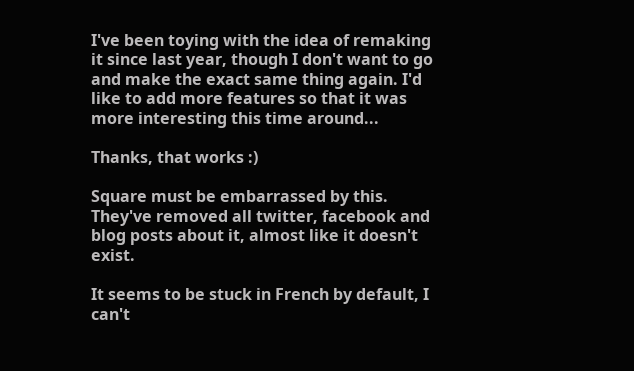I've been toying with the idea of remaking it since last year, though I don't want to go and make the exact same thing again. I'd like to add more features so that it was more interesting this time around...

Thanks, that works :)

Square must be embarrassed by this. They've removed all twitter, facebook and blog posts about it, almost like it doesn't exist.

It seems to be stuck in French by default, I can't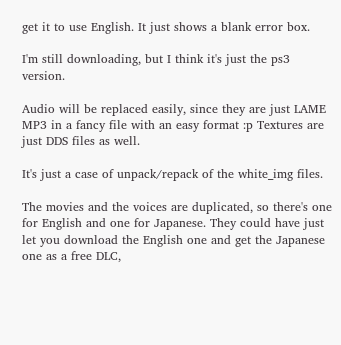get it to use English. It just shows a blank error box.

I'm still downloading, but I think it's just the ps3 version.

Audio will be replaced easily, since they are just LAME MP3 in a fancy file with an easy format :p Textures are just DDS files as well.

It's just a case of unpack/repack of the white_img files.

The movies and the voices are duplicated, so there's one for English and one for Japanese. They could have just let you download the English one and get the Japanese one as a free DLC,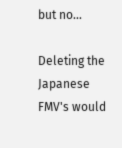but no...

Deleting the Japanese FMV's would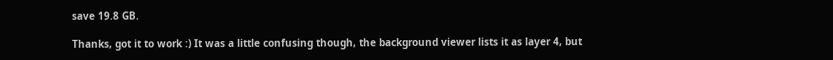save 19.8 GB.

Thanks, got it to work :) It was a little confusing though, the background viewer lists it as layer 4, but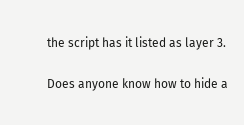the script has it listed as layer 3.

Does anyone know how to hide a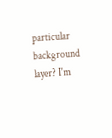particular background layer? I'm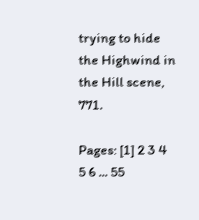trying to hide the Highwind in the Hill scene, 771.

Pages: [1] 2 3 4 5 6 ... 55